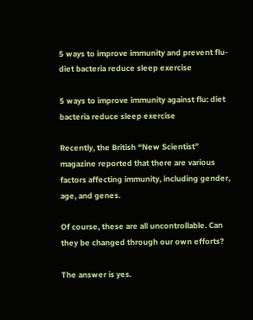5 ways to improve immunity and prevent flu-diet bacteria reduce sleep exercise

5 ways to improve immunity against flu: diet bacteria reduce sleep exercise

Recently, the British “New Scientist” magazine reported that there are various factors affecting immunity, including gender, age, and genes.

Of course, these are all uncontrollable. Can they be changed through our own efforts?

The answer is yes.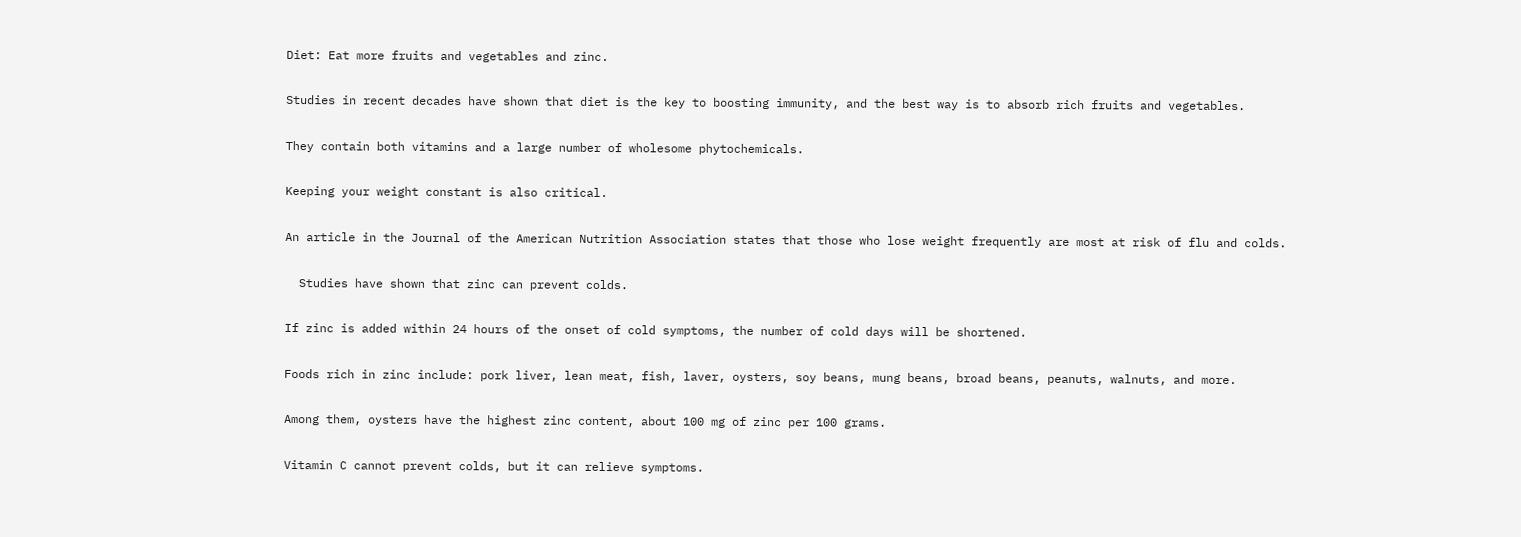Diet: Eat more fruits and vegetables and zinc.

Studies in recent decades have shown that diet is the key to boosting immunity, and the best way is to absorb rich fruits and vegetables.

They contain both vitamins and a large number of wholesome phytochemicals.

Keeping your weight constant is also critical.

An article in the Journal of the American Nutrition Association states that those who lose weight frequently are most at risk of flu and colds.

  Studies have shown that zinc can prevent colds.

If zinc is added within 24 hours of the onset of cold symptoms, the number of cold days will be shortened.

Foods rich in zinc include: pork liver, lean meat, fish, laver, oysters, soy beans, mung beans, broad beans, peanuts, walnuts, and more.

Among them, oysters have the highest zinc content, about 100 mg of zinc per 100 grams.

Vitamin C cannot prevent colds, but it can relieve symptoms.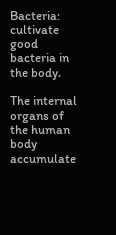Bacteria: cultivate good bacteria in the body.

The internal organs of the human body accumulate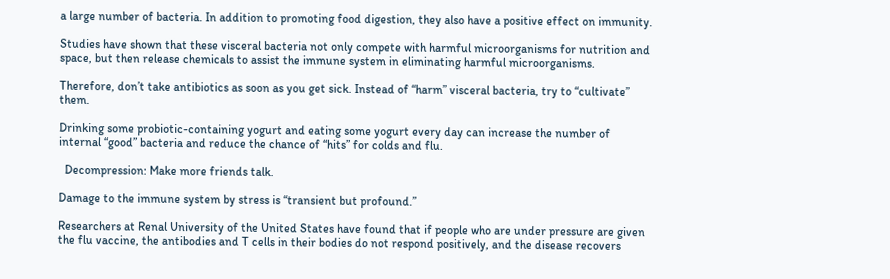a large number of bacteria. In addition to promoting food digestion, they also have a positive effect on immunity.

Studies have shown that these visceral bacteria not only compete with harmful microorganisms for nutrition and space, but then release chemicals to assist the immune system in eliminating harmful microorganisms.

Therefore, don’t take antibiotics as soon as you get sick. Instead of “harm” visceral bacteria, try to “cultivate” them.

Drinking some probiotic-containing yogurt and eating some yogurt every day can increase the number of internal “good” bacteria and reduce the chance of “hits” for colds and flu.

  Decompression: Make more friends talk.

Damage to the immune system by stress is “transient but profound.”

Researchers at Renal University of the United States have found that if people who are under pressure are given the flu vaccine, the antibodies and T cells in their bodies do not respond positively, and the disease recovers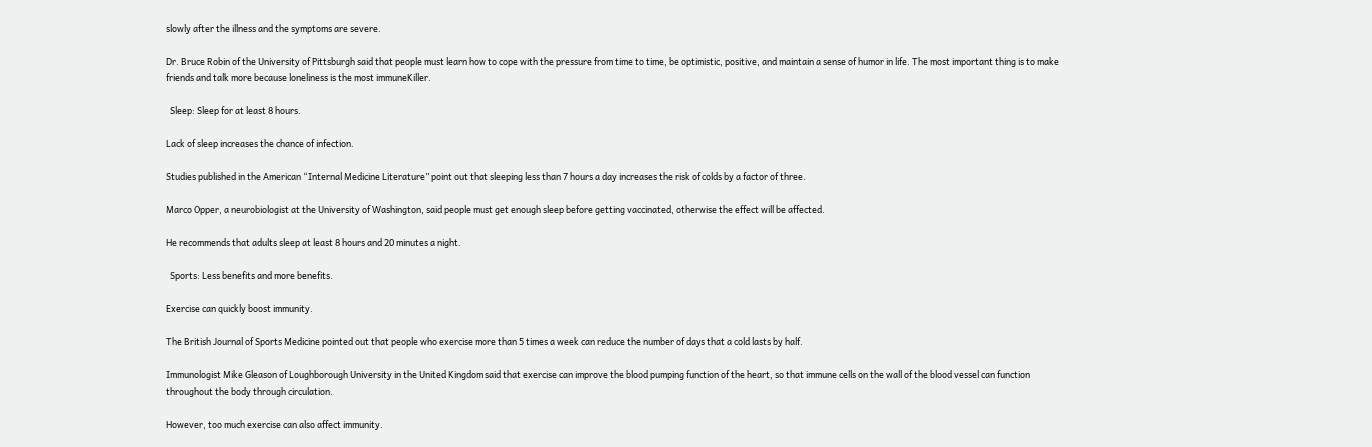slowly after the illness and the symptoms are severe.

Dr. Bruce Robin of the University of Pittsburgh said that people must learn how to cope with the pressure from time to time, be optimistic, positive, and maintain a sense of humor in life. The most important thing is to make friends and talk more because loneliness is the most immuneKiller.

  Sleep: Sleep for at least 8 hours.

Lack of sleep increases the chance of infection.

Studies published in the American “Internal Medicine Literature” point out that sleeping less than 7 hours a day increases the risk of colds by a factor of three.

Marco Opper, a neurobiologist at the University of Washington, said people must get enough sleep before getting vaccinated, otherwise the effect will be affected.

He recommends that adults sleep at least 8 hours and 20 minutes a night.

  Sports: Less benefits and more benefits.

Exercise can quickly boost immunity.

The British Journal of Sports Medicine pointed out that people who exercise more than 5 times a week can reduce the number of days that a cold lasts by half.

Immunologist Mike Gleason of Loughborough University in the United Kingdom said that exercise can improve the blood pumping function of the heart, so that immune cells on the wall of the blood vessel can function throughout the body through circulation.

However, too much exercise can also affect immunity.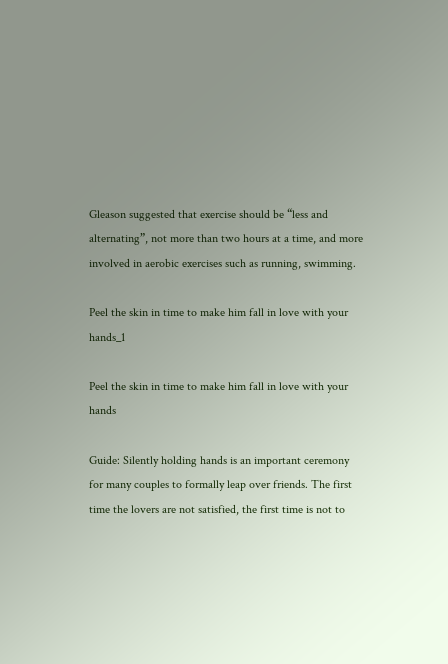Gleason suggested that exercise should be “less and alternating”, not more than two hours at a time, and more involved in aerobic exercises such as running, swimming.

Peel the skin in time to make him fall in love with your hands_1

Peel the skin in time to make him fall in love with your hands

Guide: Silently holding hands is an important ceremony for many couples to formally leap over friends. The first time the lovers are not satisfied, the first time is not to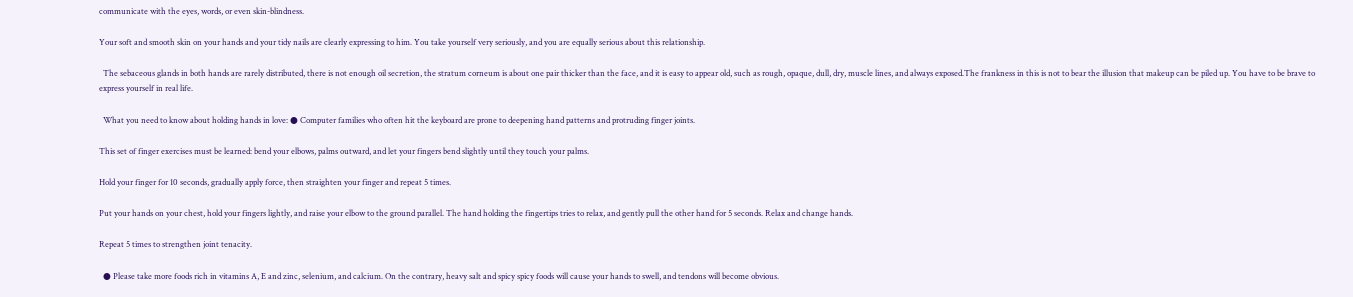communicate with the eyes, words, or even skin-blindness.

Your soft and smooth skin on your hands and your tidy nails are clearly expressing to him. You take yourself very seriously, and you are equally serious about this relationship.

  The sebaceous glands in both hands are rarely distributed, there is not enough oil secretion, the stratum corneum is about one pair thicker than the face, and it is easy to appear old, such as rough, opaque, dull, dry, muscle lines, and always exposed.The frankness in this is not to bear the illusion that makeup can be piled up. You have to be brave to express yourself in real life.

  What you need to know about holding hands in love: ● Computer families who often hit the keyboard are prone to deepening hand patterns and protruding finger joints.

This set of finger exercises must be learned: bend your elbows, palms outward, and let your fingers bend slightly until they touch your palms.

Hold your finger for 10 seconds, gradually apply force, then straighten your finger and repeat 5 times.

Put your hands on your chest, hold your fingers lightly, and raise your elbow to the ground parallel. The hand holding the fingertips tries to relax, and gently pull the other hand for 5 seconds. Relax and change hands.

Repeat 5 times to strengthen joint tenacity.

  ● Please take more foods rich in vitamins A, E and zinc, selenium, and calcium. On the contrary, heavy salt and spicy spicy foods will cause your hands to swell, and tendons will become obvious.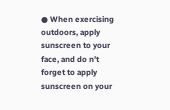● When exercising outdoors, apply sunscreen to your face, and do n’t forget to apply sunscreen on your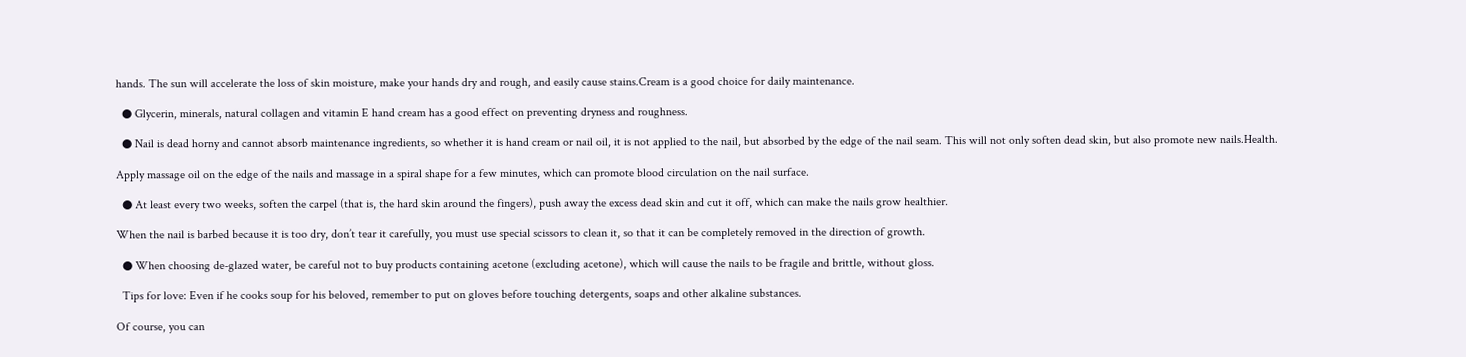hands. The sun will accelerate the loss of skin moisture, make your hands dry and rough, and easily cause stains.Cream is a good choice for daily maintenance.

  ● Glycerin, minerals, natural collagen and vitamin E hand cream has a good effect on preventing dryness and roughness.

  ● Nail is dead horny and cannot absorb maintenance ingredients, so whether it is hand cream or nail oil, it is not applied to the nail, but absorbed by the edge of the nail seam. This will not only soften dead skin, but also promote new nails.Health.

Apply massage oil on the edge of the nails and massage in a spiral shape for a few minutes, which can promote blood circulation on the nail surface.

  ● At least every two weeks, soften the carpel (that is, the hard skin around the fingers), push away the excess dead skin and cut it off, which can make the nails grow healthier.

When the nail is barbed because it is too dry, don’t tear it carefully, you must use special scissors to clean it, so that it can be completely removed in the direction of growth.

  ● When choosing de-glazed water, be careful not to buy products containing acetone (excluding acetone), which will cause the nails to be fragile and brittle, without gloss.

  Tips for love: Even if he cooks soup for his beloved, remember to put on gloves before touching detergents, soaps and other alkaline substances.

Of course, you can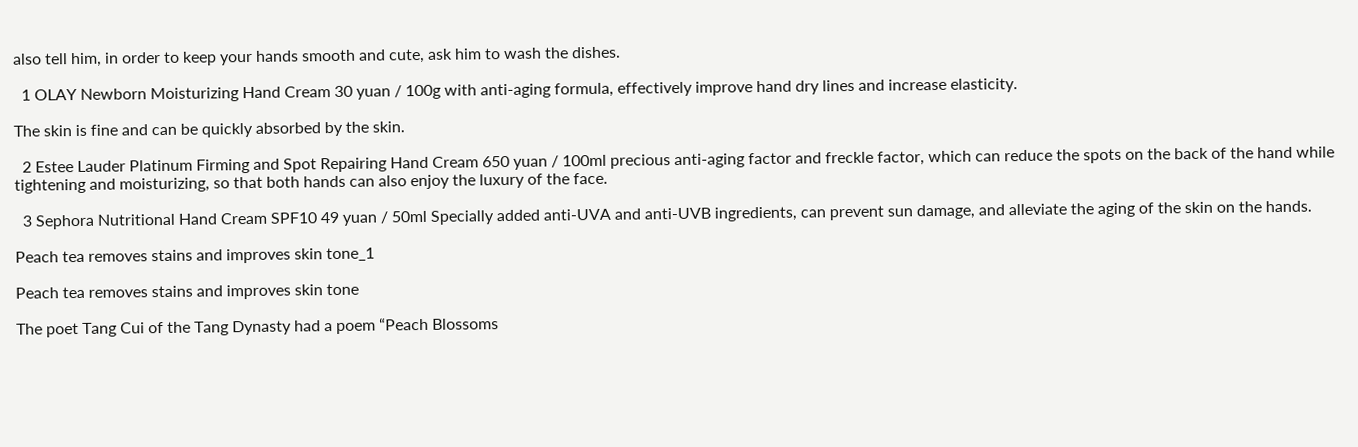also tell him, in order to keep your hands smooth and cute, ask him to wash the dishes.

  1 OLAY Newborn Moisturizing Hand Cream 30 yuan / 100g with anti-aging formula, effectively improve hand dry lines and increase elasticity.

The skin is fine and can be quickly absorbed by the skin.

  2 Estee Lauder Platinum Firming and Spot Repairing Hand Cream 650 yuan / 100ml precious anti-aging factor and freckle factor, which can reduce the spots on the back of the hand while tightening and moisturizing, so that both hands can also enjoy the luxury of the face.

  3 Sephora Nutritional Hand Cream SPF10 49 yuan / 50ml Specially added anti-UVA and anti-UVB ingredients, can prevent sun damage, and alleviate the aging of the skin on the hands.

Peach tea removes stains and improves skin tone_1

Peach tea removes stains and improves skin tone

The poet Tang Cui of the Tang Dynasty had a poem “Peach Blossoms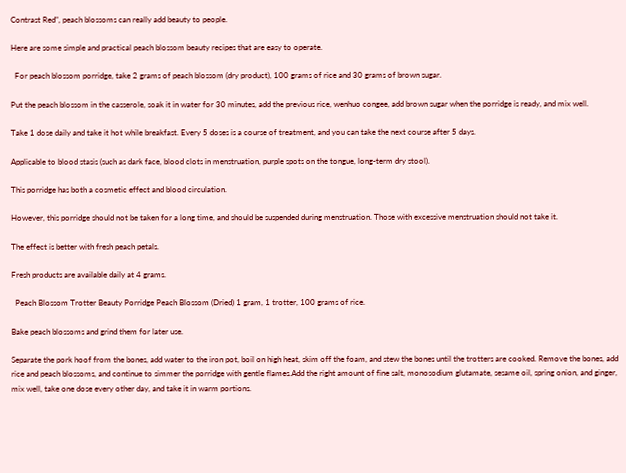Contrast Red”, peach blossoms can really add beauty to people.

Here are some simple and practical peach blossom beauty recipes that are easy to operate.

  For peach blossom porridge, take 2 grams of peach blossom (dry product), 100 grams of rice and 30 grams of brown sugar.

Put the peach blossom in the casserole, soak it in water for 30 minutes, add the previous rice, wenhuo congee, add brown sugar when the porridge is ready, and mix well.

Take 1 dose daily and take it hot while breakfast. Every 5 doses is a course of treatment, and you can take the next course after 5 days.

Applicable to blood stasis (such as dark face, blood clots in menstruation, purple spots on the tongue, long-term dry stool).

This porridge has both a cosmetic effect and blood circulation.

However, this porridge should not be taken for a long time, and should be suspended during menstruation. Those with excessive menstruation should not take it.

The effect is better with fresh peach petals.

Fresh products are available daily at 4 grams.

  Peach Blossom Trotter Beauty Porridge Peach Blossom (Dried) 1 gram, 1 trotter, 100 grams of rice.

Bake peach blossoms and grind them for later use.

Separate the pork hoof from the bones, add water to the iron pot, boil on high heat, skim off the foam, and stew the bones until the trotters are cooked. Remove the bones, add rice and peach blossoms, and continue to simmer the porridge with gentle flames.Add the right amount of fine salt, monosodium glutamate, sesame oil, spring onion, and ginger, mix well, take one dose every other day, and take it in warm portions.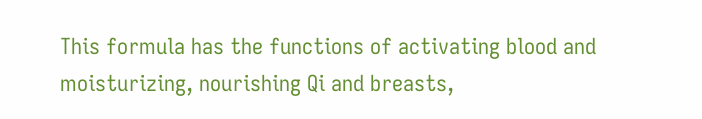This formula has the functions of activating blood and moisturizing, nourishing Qi and breasts,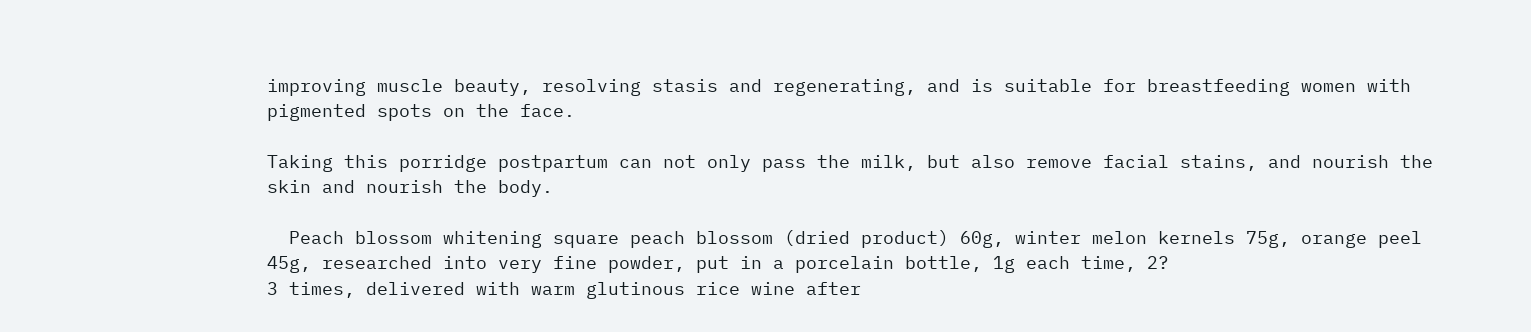improving muscle beauty, resolving stasis and regenerating, and is suitable for breastfeeding women with pigmented spots on the face.

Taking this porridge postpartum can not only pass the milk, but also remove facial stains, and nourish the skin and nourish the body.

  Peach blossom whitening square peach blossom (dried product) 60g, winter melon kernels 75g, orange peel 45g, researched into very fine powder, put in a porcelain bottle, 1g each time, 2?
3 times, delivered with warm glutinous rice wine after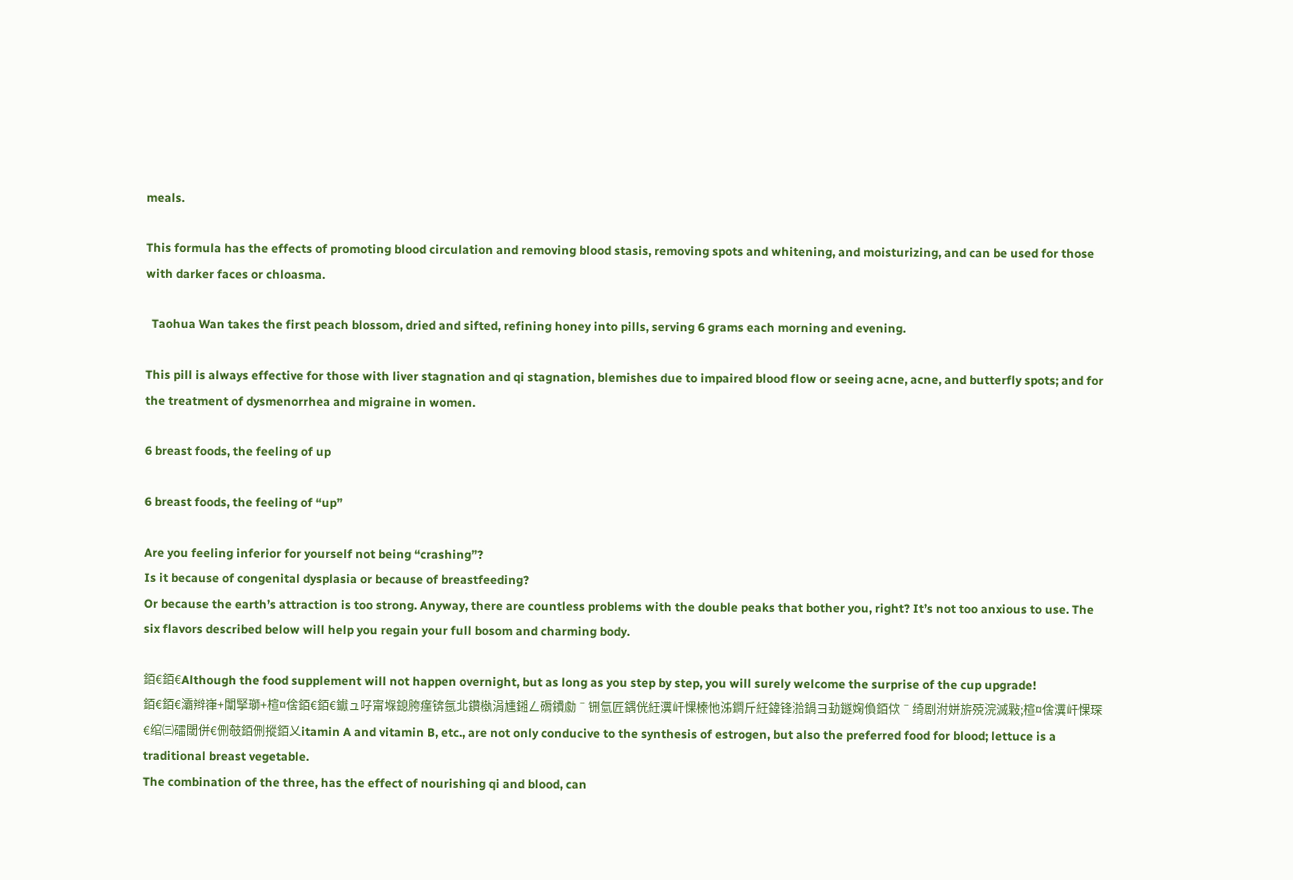meals.

This formula has the effects of promoting blood circulation and removing blood stasis, removing spots and whitening, and moisturizing, and can be used for those with darker faces or chloasma.

  Taohua Wan takes the first peach blossom, dried and sifted, refining honey into pills, serving 6 grams each morning and evening.

This pill is always effective for those with liver stagnation and qi stagnation, blemishes due to impaired blood flow or seeing acne, acne, and butterfly spots; and for the treatment of dysmenorrhea and migraine in women.

6 breast foods, the feeling of up

6 breast foods, the feeling of “up”

Are you feeling inferior for yourself not being “crashing”?
Is it because of congenital dysplasia or because of breastfeeding?
Or because the earth’s attraction is too strong. Anyway, there are countless problems with the double peaks that bother you, right? It’s not too anxious to use. The six flavors described below will help you regain your full bosom and charming body.

銆€銆€Although the food supplement will not happen overnight, but as long as you step by step, you will surely welcome the surprise of the cup upgrade!
銆€銆€灞辫嵂+闈掔瑡+楦¤倽銆€銆€钀ュ吇甯堢鎴胯瘽锛氬北鑽槸涓尰鎺ㄥ磭鐨勮ˉ铏氫匠鍝侊紝瀵屽惈榛忚泲鐧斤紝鍏锋湁鍋ヨ劸鐩婅偩銆佽ˉ绮剧泭姘旂殑浣滅敤;楦¤倽瀵屽惈琛€绾㈢礌閾併€侀攲銆侀摐銆乂itamin A and vitamin B, etc., are not only conducive to the synthesis of estrogen, but also the preferred food for blood; lettuce is a traditional breast vegetable.
The combination of the three, has the effect of nourishing qi and blood, can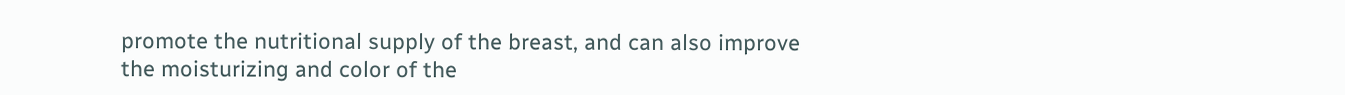promote the nutritional supply of the breast, and can also improve the moisturizing and color of the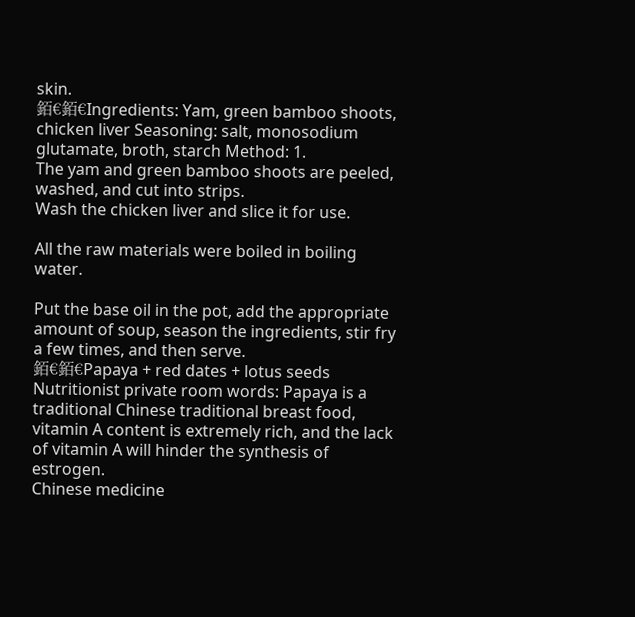skin.
銆€銆€Ingredients: Yam, green bamboo shoots, chicken liver Seasoning: salt, monosodium glutamate, broth, starch Method: 1.
The yam and green bamboo shoots are peeled, washed, and cut into strips.
Wash the chicken liver and slice it for use.

All the raw materials were boiled in boiling water.

Put the base oil in the pot, add the appropriate amount of soup, season the ingredients, stir fry a few times, and then serve.
銆€銆€Papaya + red dates + lotus seeds Nutritionist private room words: Papaya is a traditional Chinese traditional breast food, vitamin A content is extremely rich, and the lack of vitamin A will hinder the synthesis of estrogen.
Chinese medicine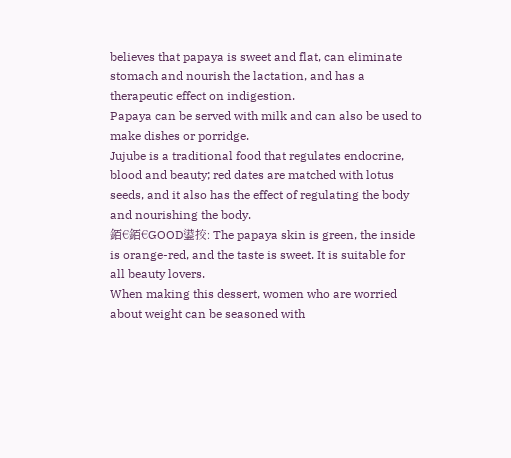believes that papaya is sweet and flat, can eliminate stomach and nourish the lactation, and has a therapeutic effect on indigestion.
Papaya can be served with milk and can also be used to make dishes or porridge.
Jujube is a traditional food that regulates endocrine, blood and beauty; red dates are matched with lotus seeds, and it also has the effect of regulating the body and nourishing the body.
銆€銆€GOOD鍙挍: The papaya skin is green, the inside is orange-red, and the taste is sweet. It is suitable for all beauty lovers.
When making this dessert, women who are worried about weight can be seasoned with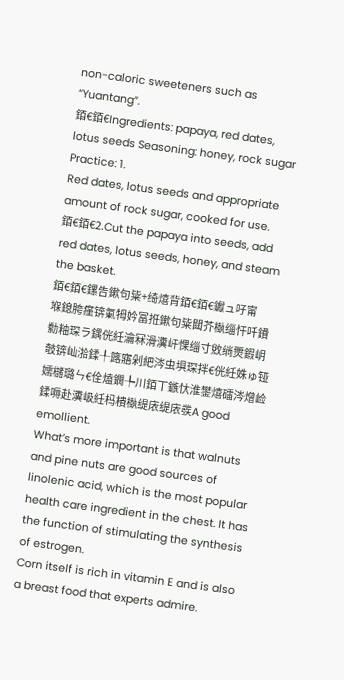non-caloric sweeteners such as “Yuantang”.
銆€銆€Ingredients: papaya, red dates, lotus seeds Seasoning: honey, rock sugar Practice: 1.
Red dates, lotus seeds and appropriate amount of rock sugar, cooked for use.
銆€銆€2.Cut the papaya into seeds, add red dates, lotus seeds, honey, and steam the basket.
銆€銆€鏍告鏉句粊+绮熺背銆€銆€钀ュ吇甯堢鎴胯瘽锛氭牳妗冨拰鏉句粊閮芥槸缁忓吀鐨勬粙琛ラ鍝侊紝瀹冧滑瀵屽惈缁寸敓绱燛鍜岄攲锛屾湁鍒╀簬寤剁紦涔虫埧琛拌€侊紝姝ゅ铔嬬櫧璐ㄣ€佺熆鐗╄川銆丅鏃忕淮鐢熺礌涔熷崄鍒嗕赴瀵岋紝杩樻槸缇庡缇庡彂A good emollient.
What’s more important is that walnuts and pine nuts are good sources of linolenic acid, which is the most popular health care ingredient in the chest. It has the function of stimulating the synthesis of estrogen.
Corn itself is rich in vitamin E and is also a breast food that experts admire.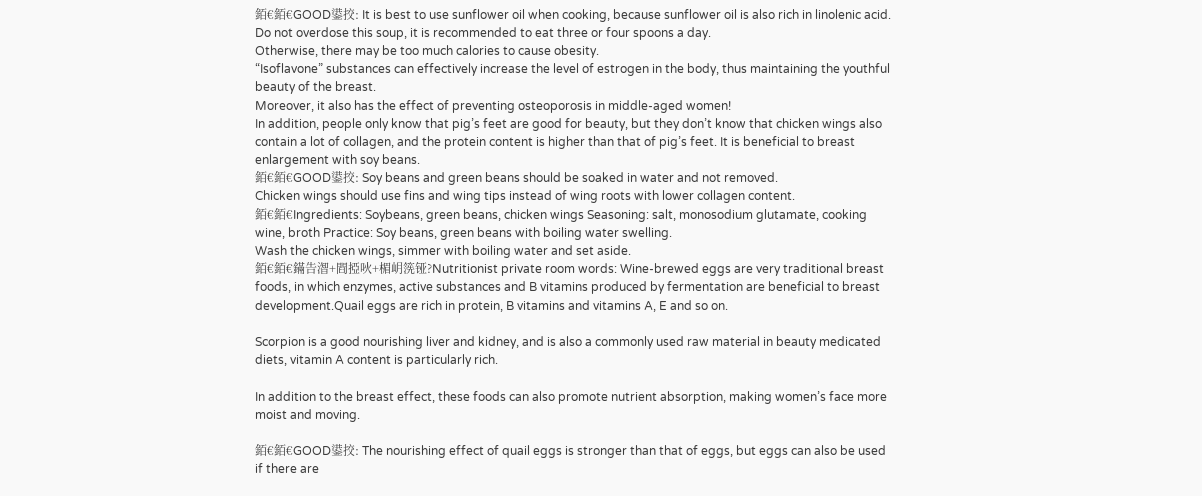銆€銆€GOOD鍙挍: It is best to use sunflower oil when cooking, because sunflower oil is also rich in linolenic acid.
Do not overdose this soup, it is recommended to eat three or four spoons a day.
Otherwise, there may be too much calories to cause obesity.
“Isoflavone” substances can effectively increase the level of estrogen in the body, thus maintaining the youthful beauty of the breast.
Moreover, it also has the effect of preventing osteoporosis in middle-aged women!
In addition, people only know that pig’s feet are good for beauty, but they don’t know that chicken wings also contain a lot of collagen, and the protein content is higher than that of pig’s feet. It is beneficial to breast enlargement with soy beans.
銆€銆€GOOD鍙挍: Soy beans and green beans should be soaked in water and not removed.
Chicken wings should use fins and wing tips instead of wing roots with lower collagen content.
銆€銆€Ingredients: Soybeans, green beans, chicken wings Seasoning: salt, monosodium glutamate, cooking wine, broth Practice: Soy beans, green beans with boiling water swelling.
Wash the chicken wings, simmer with boiling water and set aside.
銆€銆€鏋告潪+閰掗吙+楣岄箲铔?Nutritionist private room words: Wine-brewed eggs are very traditional breast foods, in which enzymes, active substances and B vitamins produced by fermentation are beneficial to breast development.Quail eggs are rich in protein, B vitamins and vitamins A, E and so on.

Scorpion is a good nourishing liver and kidney, and is also a commonly used raw material in beauty medicated diets, vitamin A content is particularly rich.

In addition to the breast effect, these foods can also promote nutrient absorption, making women’s face more moist and moving.

銆€銆€GOOD鍙挍: The nourishing effect of quail eggs is stronger than that of eggs, but eggs can also be used if there are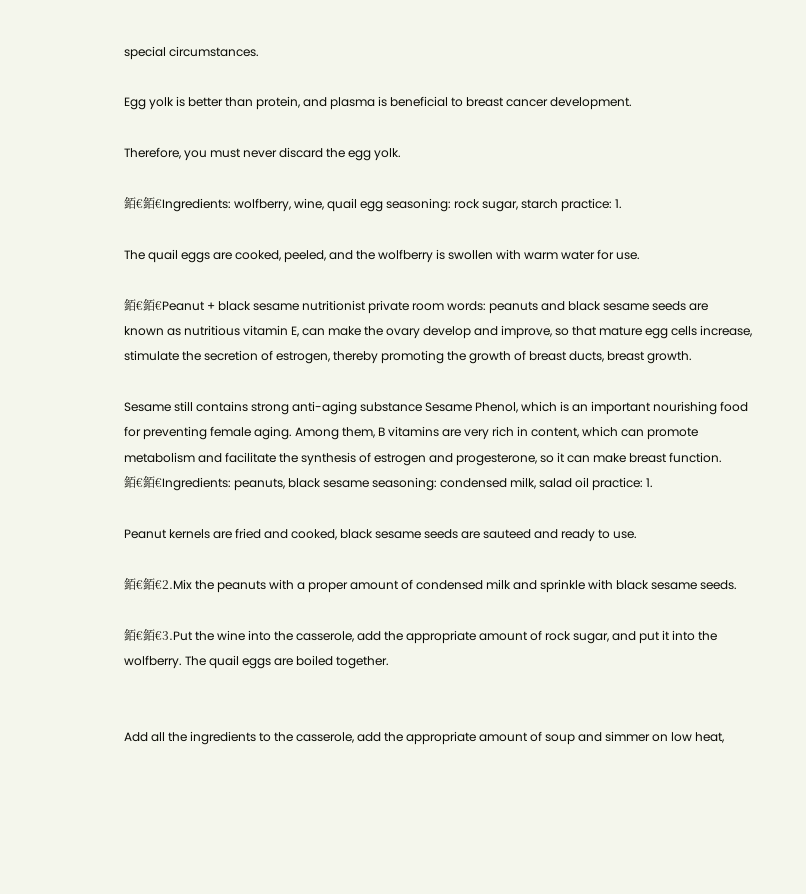special circumstances.

Egg yolk is better than protein, and plasma is beneficial to breast cancer development.

Therefore, you must never discard the egg yolk.

銆€銆€Ingredients: wolfberry, wine, quail egg seasoning: rock sugar, starch practice: 1.

The quail eggs are cooked, peeled, and the wolfberry is swollen with warm water for use.

銆€銆€Peanut + black sesame nutritionist private room words: peanuts and black sesame seeds are known as nutritious vitamin E, can make the ovary develop and improve, so that mature egg cells increase, stimulate the secretion of estrogen, thereby promoting the growth of breast ducts, breast growth.

Sesame still contains strong anti-aging substance Sesame Phenol, which is an important nourishing food for preventing female aging. Among them, B vitamins are very rich in content, which can promote metabolism and facilitate the synthesis of estrogen and progesterone, so it can make breast function.
銆€銆€Ingredients: peanuts, black sesame seasoning: condensed milk, salad oil practice: 1.

Peanut kernels are fried and cooked, black sesame seeds are sauteed and ready to use.

銆€銆€2.Mix the peanuts with a proper amount of condensed milk and sprinkle with black sesame seeds.

銆€銆€3.Put the wine into the casserole, add the appropriate amount of rock sugar, and put it into the wolfberry. The quail eggs are boiled together.


Add all the ingredients to the casserole, add the appropriate amount of soup and simmer on low heat,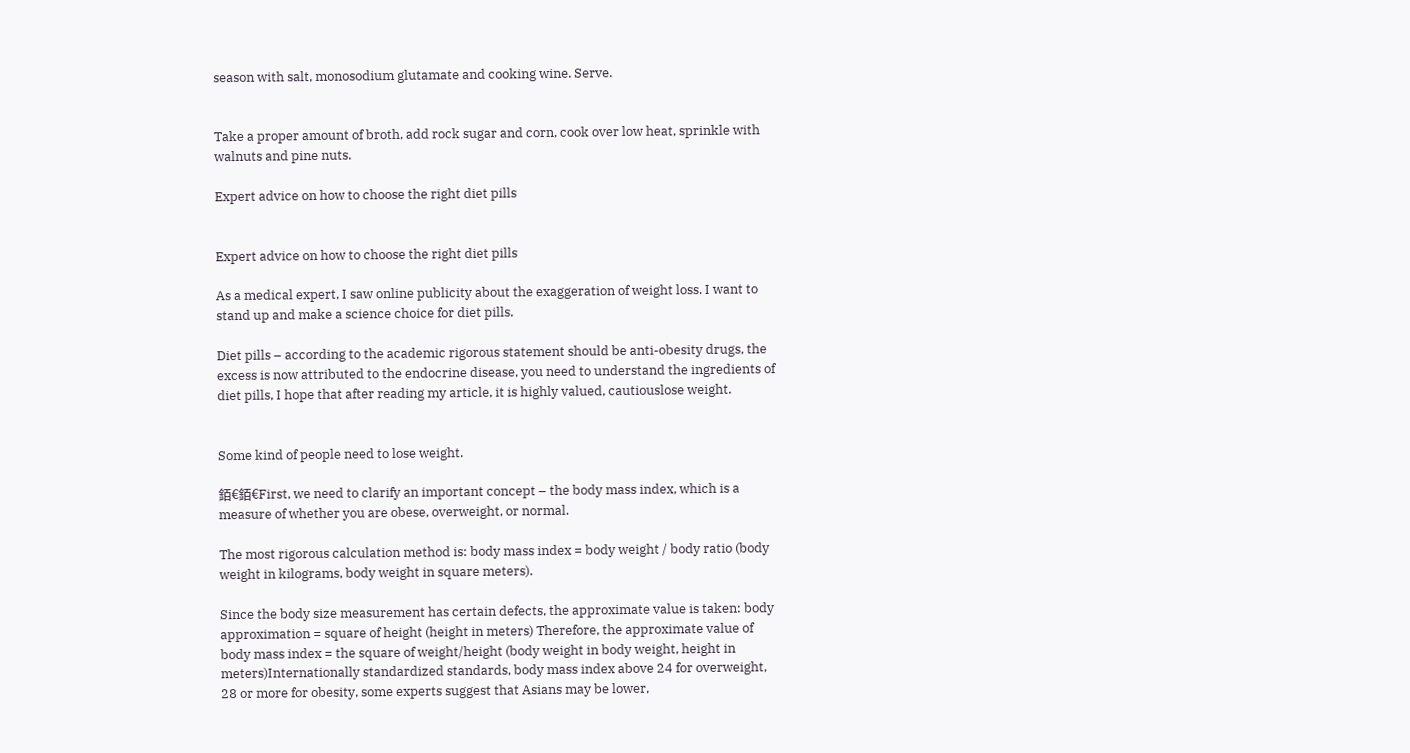season with salt, monosodium glutamate and cooking wine. Serve.


Take a proper amount of broth, add rock sugar and corn, cook over low heat, sprinkle with walnuts and pine nuts.

Expert advice on how to choose the right diet pills


Expert advice on how to choose the right diet pills

As a medical expert, I saw online publicity about the exaggeration of weight loss. I want to stand up and make a science choice for diet pills.

Diet pills – according to the academic rigorous statement should be anti-obesity drugs, the excess is now attributed to the endocrine disease, you need to understand the ingredients of diet pills, I hope that after reading my article, it is highly valued, cautiouslose weight.


Some kind of people need to lose weight.

銆€銆€First, we need to clarify an important concept – the body mass index, which is a measure of whether you are obese, overweight, or normal.

The most rigorous calculation method is: body mass index = body weight / body ratio (body weight in kilograms, body weight in square meters).

Since the body size measurement has certain defects, the approximate value is taken: body approximation = square of height (height in meters) Therefore, the approximate value of body mass index = the square of weight/height (body weight in body weight, height in meters)Internationally standardized standards, body mass index above 24 for overweight, 28 or more for obesity, some experts suggest that Asians may be lower,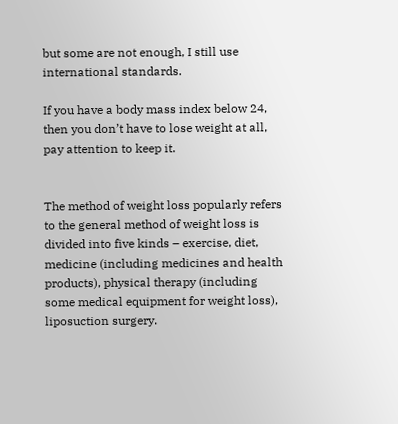but some are not enough, I still use international standards.

If you have a body mass index below 24, then you don’t have to lose weight at all, pay attention to keep it.


The method of weight loss popularly refers to the general method of weight loss is divided into five kinds – exercise, diet, medicine (including medicines and health products), physical therapy (including some medical equipment for weight loss), liposuction surgery.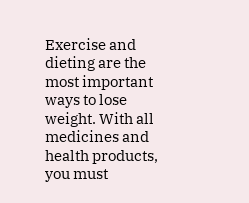Exercise and dieting are the most important ways to lose weight. With all medicines and health products, you must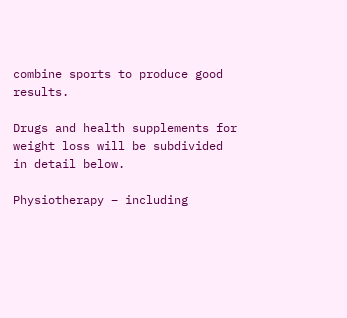combine sports to produce good results.

Drugs and health supplements for weight loss will be subdivided in detail below.

Physiotherapy – including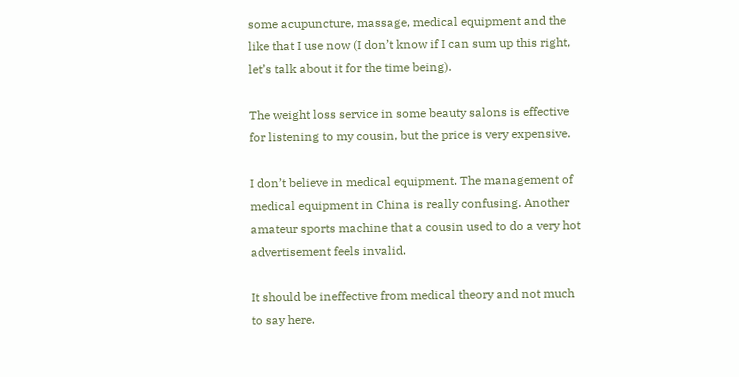some acupuncture, massage, medical equipment and the like that I use now (I don’t know if I can sum up this right, let’s talk about it for the time being).

The weight loss service in some beauty salons is effective for listening to my cousin, but the price is very expensive.

I don’t believe in medical equipment. The management of medical equipment in China is really confusing. Another amateur sports machine that a cousin used to do a very hot advertisement feels invalid.

It should be ineffective from medical theory and not much to say here.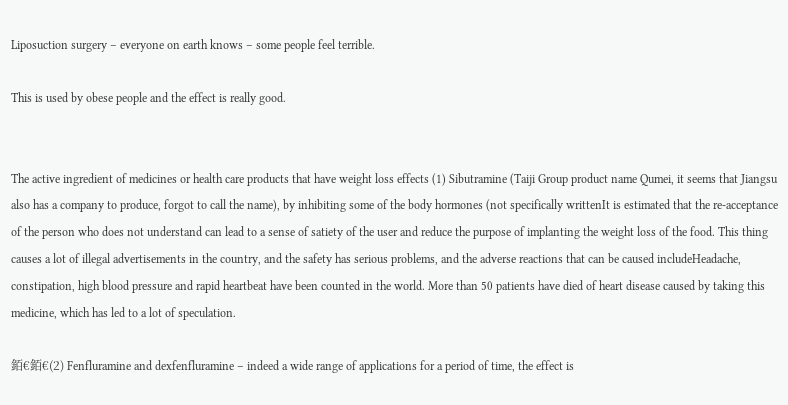Liposuction surgery – everyone on earth knows – some people feel terrible.

This is used by obese people and the effect is really good.


The active ingredient of medicines or health care products that have weight loss effects (1) Sibutramine (Taiji Group product name Qumei, it seems that Jiangsu also has a company to produce, forgot to call the name), by inhibiting some of the body hormones (not specifically writtenIt is estimated that the re-acceptance of the person who does not understand can lead to a sense of satiety of the user and reduce the purpose of implanting the weight loss of the food. This thing causes a lot of illegal advertisements in the country, and the safety has serious problems, and the adverse reactions that can be caused includeHeadache, constipation, high blood pressure and rapid heartbeat have been counted in the world. More than 50 patients have died of heart disease caused by taking this medicine, which has led to a lot of speculation.

銆€銆€(2) Fenfluramine and dexfenfluramine – indeed a wide range of applications for a period of time, the effect is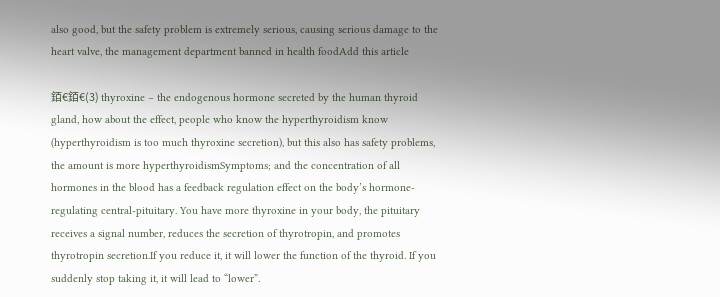also good, but the safety problem is extremely serious, causing serious damage to the heart valve, the management department banned in health foodAdd this article

銆€銆€(3) thyroxine – the endogenous hormone secreted by the human thyroid gland, how about the effect, people who know the hyperthyroidism know (hyperthyroidism is too much thyroxine secretion), but this also has safety problems, the amount is more hyperthyroidismSymptoms; and the concentration of all hormones in the blood has a feedback regulation effect on the body’s hormone-regulating central-pituitary. You have more thyroxine in your body, the pituitary receives a signal number, reduces the secretion of thyrotropin, and promotes thyrotropin secretion.If you reduce it, it will lower the function of the thyroid. If you suddenly stop taking it, it will lead to “lower”.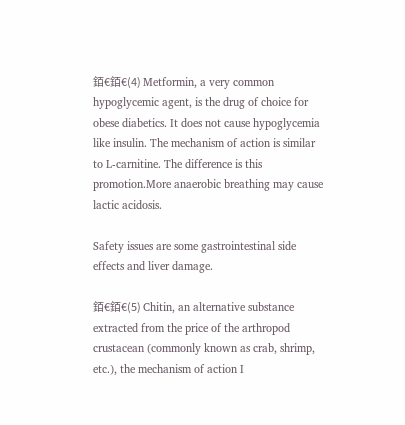銆€銆€(4) Metformin, a very common hypoglycemic agent, is the drug of choice for obese diabetics. It does not cause hypoglycemia like insulin. The mechanism of action is similar to L-carnitine. The difference is this promotion.More anaerobic breathing may cause lactic acidosis.

Safety issues are some gastrointestinal side effects and liver damage.

銆€銆€(5) Chitin, an alternative substance extracted from the price of the arthropod crustacean (commonly known as crab, shrimp, etc.), the mechanism of action I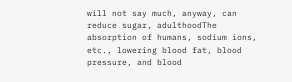will not say much, anyway, can reduce sugar, adulthoodThe absorption of humans, sodium ions, etc., lowering blood fat, blood pressure, and blood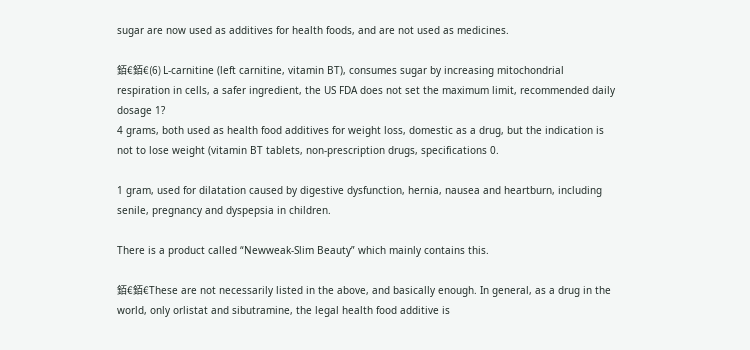sugar are now used as additives for health foods, and are not used as medicines.

銆€銆€(6) L-carnitine (left carnitine, vitamin BT), consumes sugar by increasing mitochondrial respiration in cells, a safer ingredient, the US FDA does not set the maximum limit, recommended daily dosage 1?
4 grams, both used as health food additives for weight loss, domestic as a drug, but the indication is not to lose weight (vitamin BT tablets, non-prescription drugs, specifications 0.

1 gram, used for dilatation caused by digestive dysfunction, hernia, nausea and heartburn, including senile, pregnancy and dyspepsia in children.

There is a product called “Newweak-Slim Beauty” which mainly contains this.

銆€銆€These are not necessarily listed in the above, and basically enough. In general, as a drug in the world, only orlistat and sibutramine, the legal health food additive is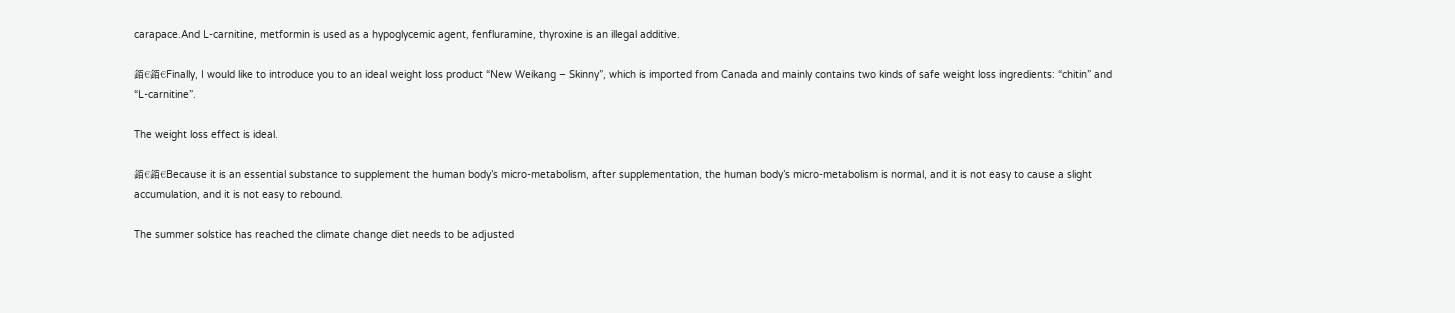carapace.And L-carnitine, metformin is used as a hypoglycemic agent, fenfluramine, thyroxine is an illegal additive.

銆€銆€Finally, I would like to introduce you to an ideal weight loss product “New Weikang – Skinny”, which is imported from Canada and mainly contains two kinds of safe weight loss ingredients: “chitin” and “L-carnitine”.

The weight loss effect is ideal.

銆€銆€Because it is an essential substance to supplement the human body’s micro-metabolism, after supplementation, the human body’s micro-metabolism is normal, and it is not easy to cause a slight accumulation, and it is not easy to rebound.

The summer solstice has reached the climate change diet needs to be adjusted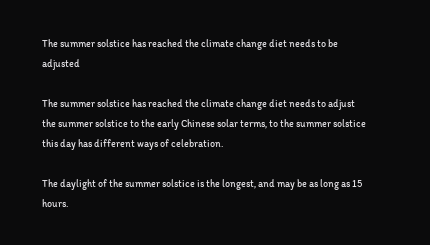The summer solstice has reached the climate change diet needs to be adjusted

The summer solstice has reached the climate change diet needs to adjust the summer solstice to the early Chinese solar terms, to the summer solstice this day has different ways of celebration.

The daylight of the summer solstice is the longest, and may be as long as 15 hours.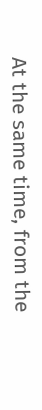At the same time, from the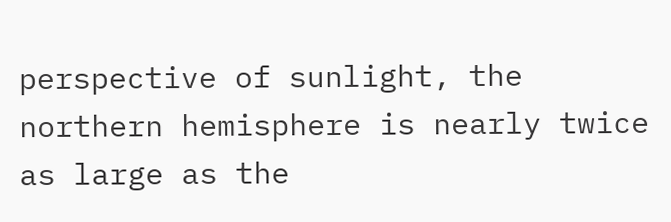perspective of sunlight, the northern hemisphere is nearly twice as large as the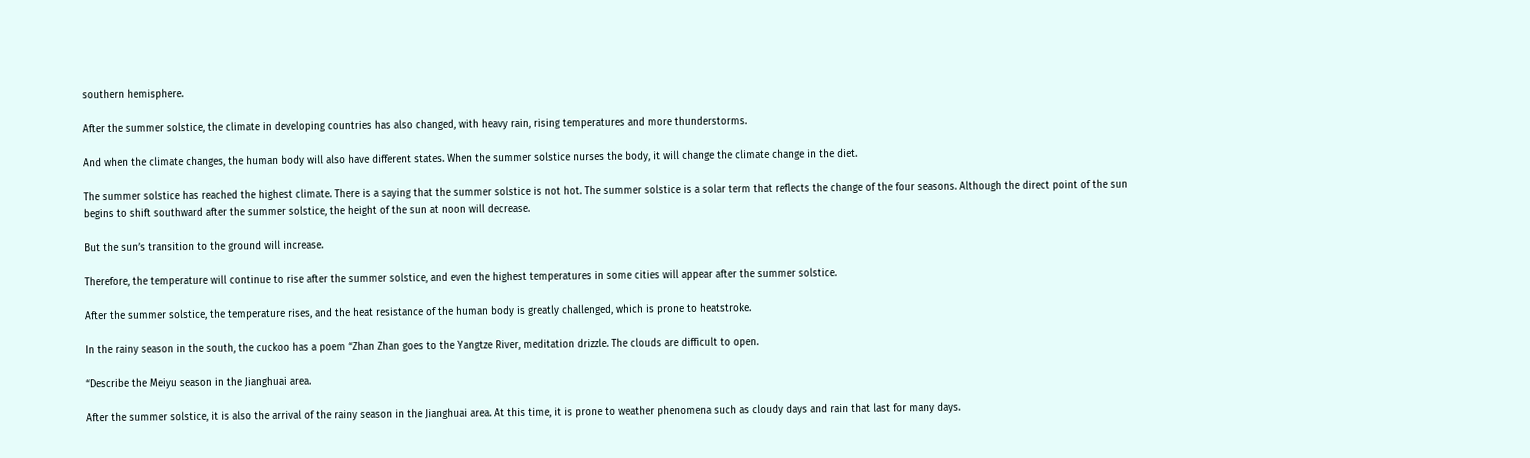southern hemisphere.

After the summer solstice, the climate in developing countries has also changed, with heavy rain, rising temperatures and more thunderstorms.

And when the climate changes, the human body will also have different states. When the summer solstice nurses the body, it will change the climate change in the diet.

The summer solstice has reached the highest climate. There is a saying that the summer solstice is not hot. The summer solstice is a solar term that reflects the change of the four seasons. Although the direct point of the sun begins to shift southward after the summer solstice, the height of the sun at noon will decrease.

But the sun’s transition to the ground will increase.

Therefore, the temperature will continue to rise after the summer solstice, and even the highest temperatures in some cities will appear after the summer solstice.

After the summer solstice, the temperature rises, and the heat resistance of the human body is greatly challenged, which is prone to heatstroke.

In the rainy season in the south, the cuckoo has a poem “Zhan Zhan goes to the Yangtze River, meditation drizzle. The clouds are difficult to open.

“Describe the Meiyu season in the Jianghuai area.

After the summer solstice, it is also the arrival of the rainy season in the Jianghuai area. At this time, it is prone to weather phenomena such as cloudy days and rain that last for many days.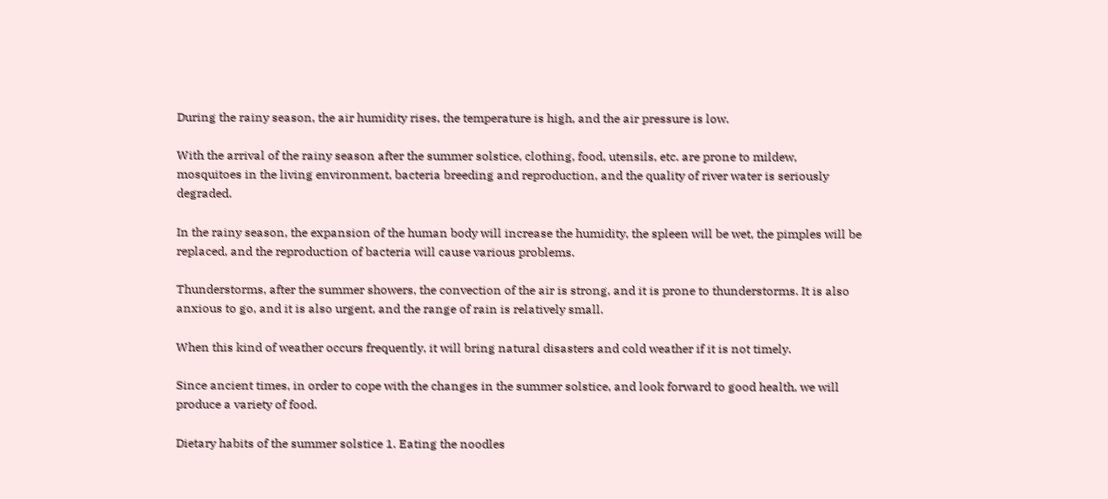During the rainy season, the air humidity rises, the temperature is high, and the air pressure is low.

With the arrival of the rainy season after the summer solstice, clothing, food, utensils, etc. are prone to mildew, mosquitoes in the living environment, bacteria breeding and reproduction, and the quality of river water is seriously degraded.

In the rainy season, the expansion of the human body will increase the humidity, the spleen will be wet, the pimples will be replaced, and the reproduction of bacteria will cause various problems.

Thunderstorms, after the summer showers, the convection of the air is strong, and it is prone to thunderstorms. It is also anxious to go, and it is also urgent, and the range of rain is relatively small.

When this kind of weather occurs frequently, it will bring natural disasters and cold weather if it is not timely.

Since ancient times, in order to cope with the changes in the summer solstice, and look forward to good health, we will produce a variety of food.

Dietary habits of the summer solstice 1. Eating the noodles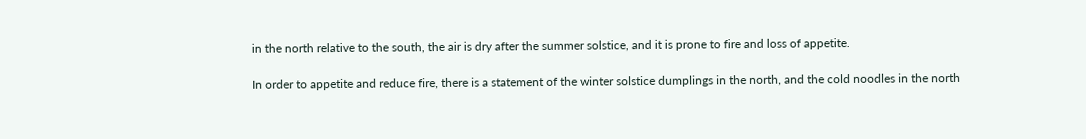in the north relative to the south, the air is dry after the summer solstice, and it is prone to fire and loss of appetite.

In order to appetite and reduce fire, there is a statement of the winter solstice dumplings in the north, and the cold noodles in the north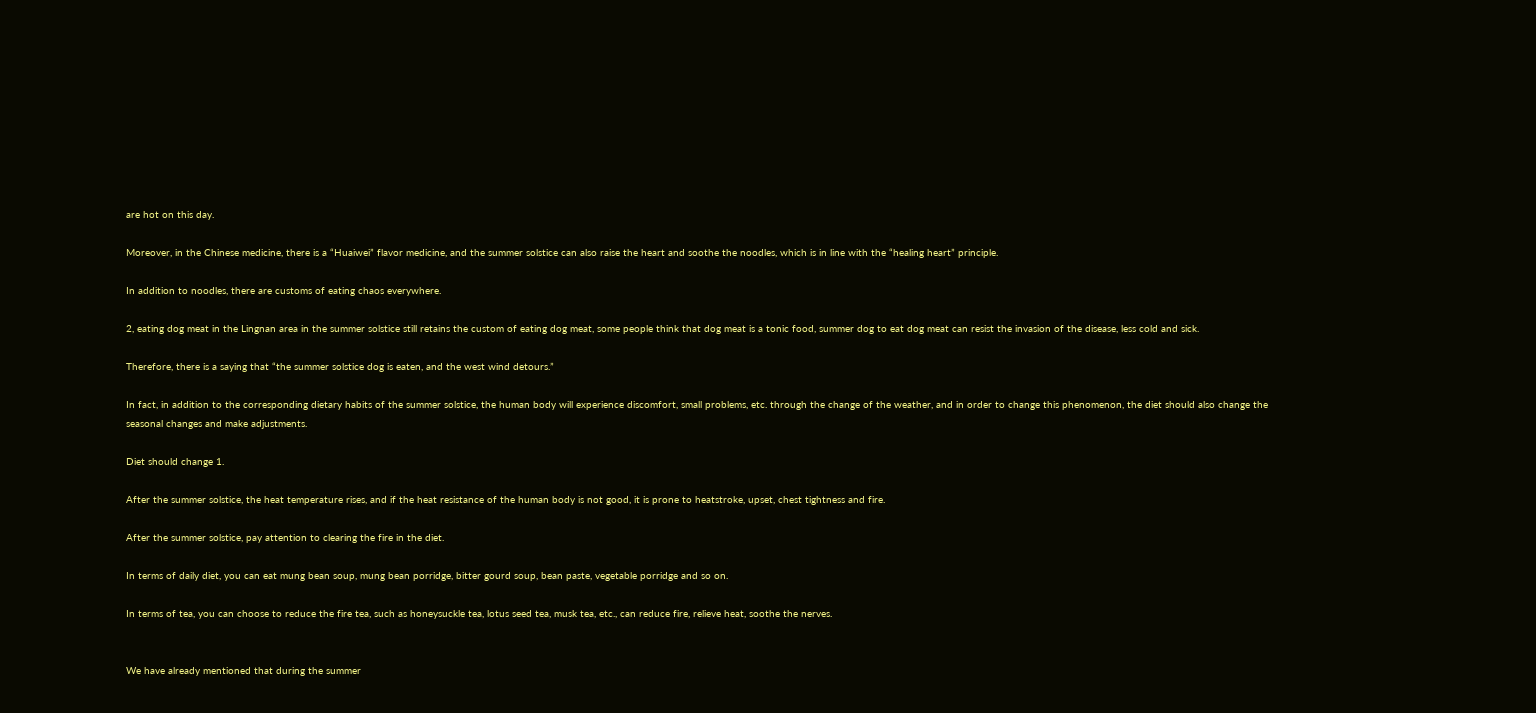are hot on this day.

Moreover, in the Chinese medicine, there is a “Huaiwei” flavor medicine, and the summer solstice can also raise the heart and soothe the noodles, which is in line with the “healing heart” principle.

In addition to noodles, there are customs of eating chaos everywhere.

2, eating dog meat in the Lingnan area in the summer solstice still retains the custom of eating dog meat, some people think that dog meat is a tonic food, summer dog to eat dog meat can resist the invasion of the disease, less cold and sick.

Therefore, there is a saying that “the summer solstice dog is eaten, and the west wind detours.”

In fact, in addition to the corresponding dietary habits of the summer solstice, the human body will experience discomfort, small problems, etc. through the change of the weather, and in order to change this phenomenon, the diet should also change the seasonal changes and make adjustments.

Diet should change 1.

After the summer solstice, the heat temperature rises, and if the heat resistance of the human body is not good, it is prone to heatstroke, upset, chest tightness and fire.

After the summer solstice, pay attention to clearing the fire in the diet.

In terms of daily diet, you can eat mung bean soup, mung bean porridge, bitter gourd soup, bean paste, vegetable porridge and so on.

In terms of tea, you can choose to reduce the fire tea, such as honeysuckle tea, lotus seed tea, musk tea, etc., can reduce fire, relieve heat, soothe the nerves.


We have already mentioned that during the summer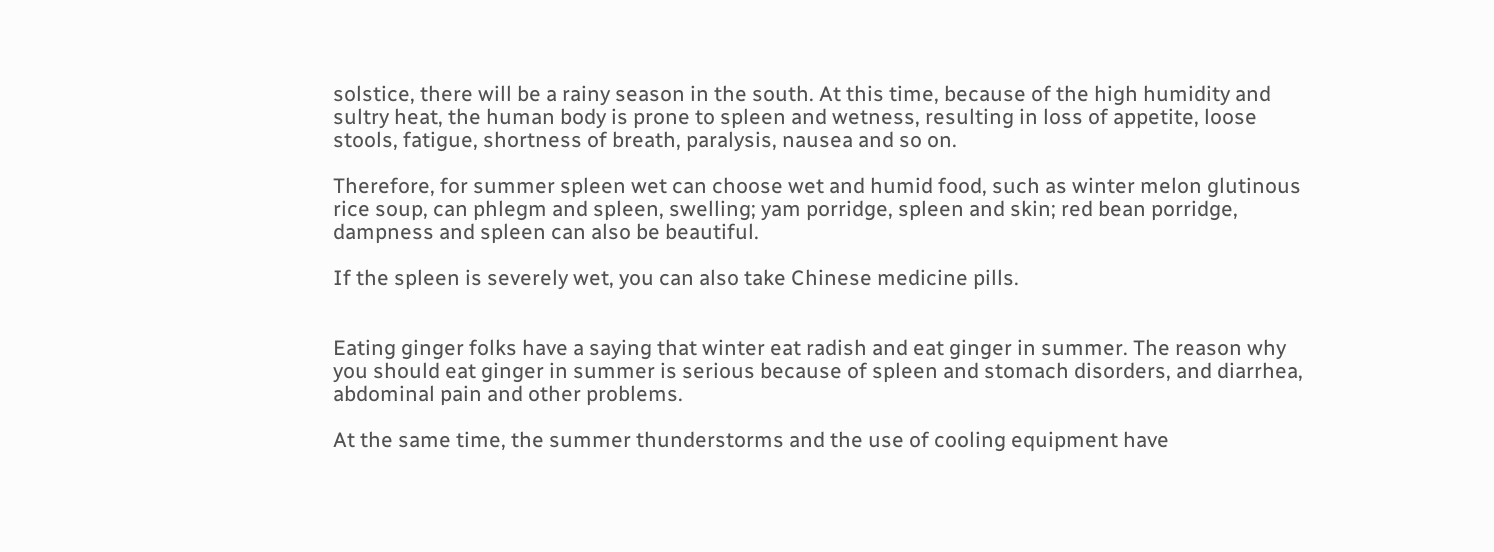solstice, there will be a rainy season in the south. At this time, because of the high humidity and sultry heat, the human body is prone to spleen and wetness, resulting in loss of appetite, loose stools, fatigue, shortness of breath, paralysis, nausea and so on.

Therefore, for summer spleen wet can choose wet and humid food, such as winter melon glutinous rice soup, can phlegm and spleen, swelling; yam porridge, spleen and skin; red bean porridge, dampness and spleen can also be beautiful.

If the spleen is severely wet, you can also take Chinese medicine pills.


Eating ginger folks have a saying that winter eat radish and eat ginger in summer. The reason why you should eat ginger in summer is serious because of spleen and stomach disorders, and diarrhea, abdominal pain and other problems.

At the same time, the summer thunderstorms and the use of cooling equipment have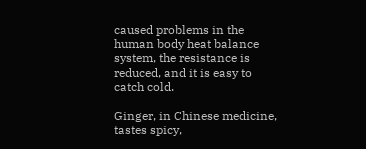caused problems in the human body heat balance system, the resistance is reduced, and it is easy to catch cold.

Ginger, in Chinese medicine, tastes spicy,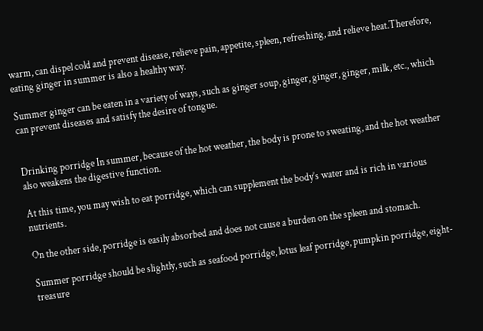warm, can dispel cold and prevent disease, relieve pain, appetite, spleen, refreshing, and relieve heat.Therefore, eating ginger in summer is also a healthy way.

Summer ginger can be eaten in a variety of ways, such as ginger soup, ginger, ginger, ginger, milk, etc., which can prevent diseases and satisfy the desire of tongue.


Drinking porridge In summer, because of the hot weather, the body is prone to sweating, and the hot weather also weakens the digestive function.

At this time, you may wish to eat porridge, which can supplement the body’s water and is rich in various nutrients.

On the other side, porridge is easily absorbed and does not cause a burden on the spleen and stomach.

Summer porridge should be slightly, such as seafood porridge, lotus leaf porridge, pumpkin porridge, eight-treasure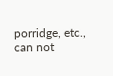porridge, etc., can not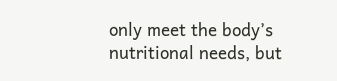only meet the body’s nutritional needs, but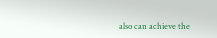also can achieve the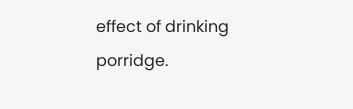effect of drinking porridge.